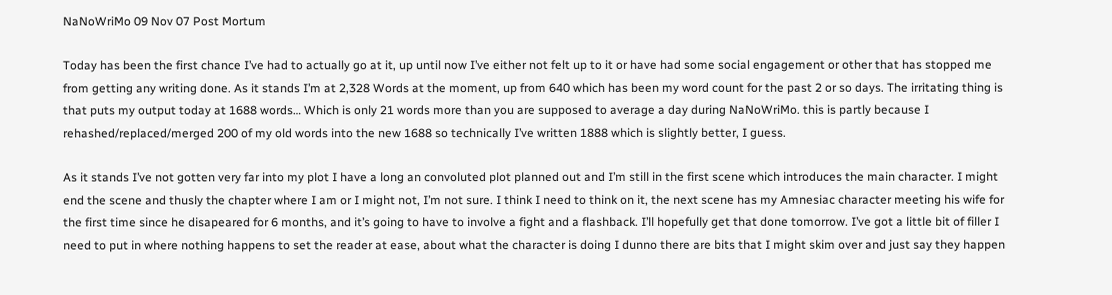NaNoWriMo 09 Nov 07 Post Mortum

Today has been the first chance I’ve had to actually go at it, up until now I’ve either not felt up to it or have had some social engagement or other that has stopped me from getting any writing done. As it stands I’m at 2,328 Words at the moment, up from 640 which has been my word count for the past 2 or so days. The irritating thing is that puts my output today at 1688 words… Which is only 21 words more than you are supposed to average a day during NaNoWriMo. this is partly because I rehashed/replaced/merged 200 of my old words into the new 1688 so technically I’ve written 1888 which is slightly better, I guess.

As it stands I’ve not gotten very far into my plot I have a long an convoluted plot planned out and I’m still in the first scene which introduces the main character. I might end the scene and thusly the chapter where I am or I might not, I’m not sure. I think I need to think on it, the next scene has my Amnesiac character meeting his wife for the first time since he disapeared for 6 months, and it’s going to have to involve a fight and a flashback. I’ll hopefully get that done tomorrow. I’ve got a little bit of filler I need to put in where nothing happens to set the reader at ease, about what the character is doing I dunno there are bits that I might skim over and just say they happen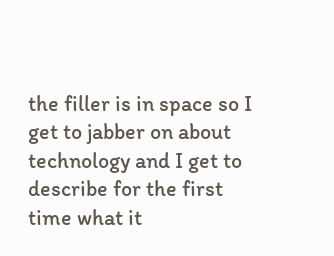the filler is in space so I get to jabber on about technology and I get to describe for the first time what it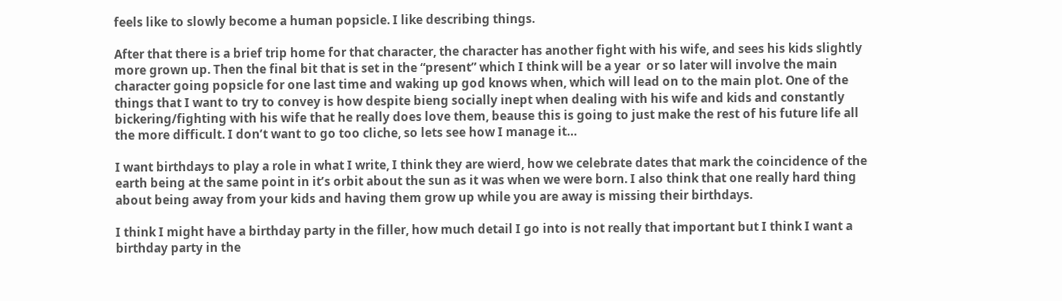feels like to slowly become a human popsicle. I like describing things.

After that there is a brief trip home for that character, the character has another fight with his wife, and sees his kids slightly more grown up. Then the final bit that is set in the “present” which I think will be a year  or so later will involve the main character going popsicle for one last time and waking up god knows when, which will lead on to the main plot. One of the things that I want to try to convey is how despite bieng socially inept when dealing with his wife and kids and constantly bickering/fighting with his wife that he really does love them, beause this is going to just make the rest of his future life all the more difficult. I don’t want to go too cliche, so lets see how I manage it…

I want birthdays to play a role in what I write, I think they are wierd, how we celebrate dates that mark the coincidence of the earth being at the same point in it’s orbit about the sun as it was when we were born. I also think that one really hard thing about being away from your kids and having them grow up while you are away is missing their birthdays.

I think I might have a birthday party in the filler, how much detail I go into is not really that important but I think I want a birthday party in the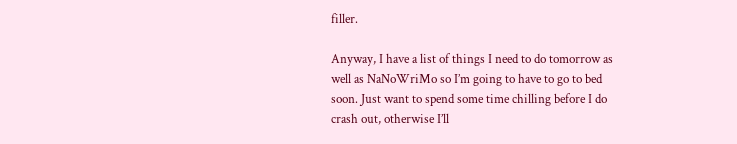filler.

Anyway, I have a list of things I need to do tomorrow as well as NaNoWriMo so I’m going to have to go to bed soon. Just want to spend some time chilling before I do crash out, otherwise I’ll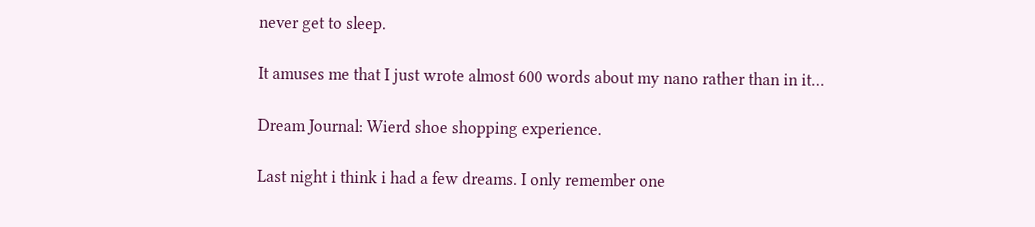never get to sleep.

It amuses me that I just wrote almost 600 words about my nano rather than in it…

Dream Journal: Wierd shoe shopping experience.

Last night i think i had a few dreams. I only remember one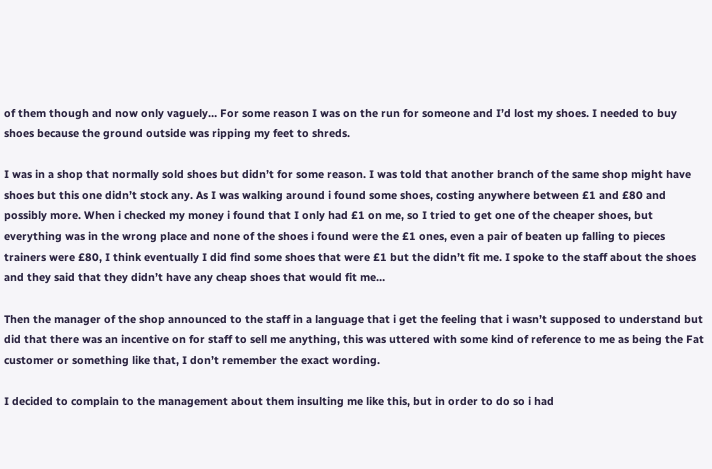of them though and now only vaguely… For some reason I was on the run for someone and I’d lost my shoes. I needed to buy shoes because the ground outside was ripping my feet to shreds.

I was in a shop that normally sold shoes but didn’t for some reason. I was told that another branch of the same shop might have shoes but this one didn’t stock any. As I was walking around i found some shoes, costing anywhere between £1 and £80 and possibly more. When i checked my money i found that I only had £1 on me, so I tried to get one of the cheaper shoes, but everything was in the wrong place and none of the shoes i found were the £1 ones, even a pair of beaten up falling to pieces trainers were £80, I think eventually I did find some shoes that were £1 but the didn’t fit me. I spoke to the staff about the shoes and they said that they didn’t have any cheap shoes that would fit me…

Then the manager of the shop announced to the staff in a language that i get the feeling that i wasn’t supposed to understand but did that there was an incentive on for staff to sell me anything, this was uttered with some kind of reference to me as being the Fat customer or something like that, I don’t remember the exact wording.

I decided to complain to the management about them insulting me like this, but in order to do so i had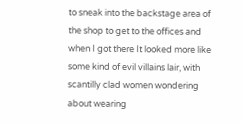to sneak into the backstage area of the shop to get to the offices and when I got there It looked more like some kind of evil villains lair, with scantilly clad women wondering about wearing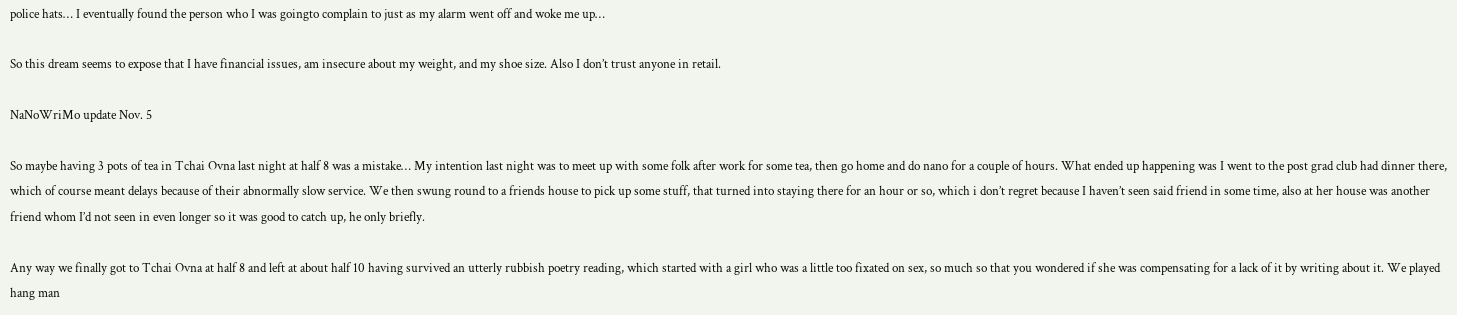police hats… I eventually found the person who I was goingto complain to just as my alarm went off and woke me up…

So this dream seems to expose that I have financial issues, am insecure about my weight, and my shoe size. Also I don’t trust anyone in retail.

NaNoWriMo update Nov. 5

So maybe having 3 pots of tea in Tchai Ovna last night at half 8 was a mistake… My intention last night was to meet up with some folk after work for some tea, then go home and do nano for a couple of hours. What ended up happening was I went to the post grad club had dinner there, which of course meant delays because of their abnormally slow service. We then swung round to a friends house to pick up some stuff, that turned into staying there for an hour or so, which i don’t regret because I haven’t seen said friend in some time, also at her house was another friend whom I’d not seen in even longer so it was good to catch up, he only briefly.

Any way we finally got to Tchai Ovna at half 8 and left at about half 10 having survived an utterly rubbish poetry reading, which started with a girl who was a little too fixated on sex, so much so that you wondered if she was compensating for a lack of it by writing about it. We played hang man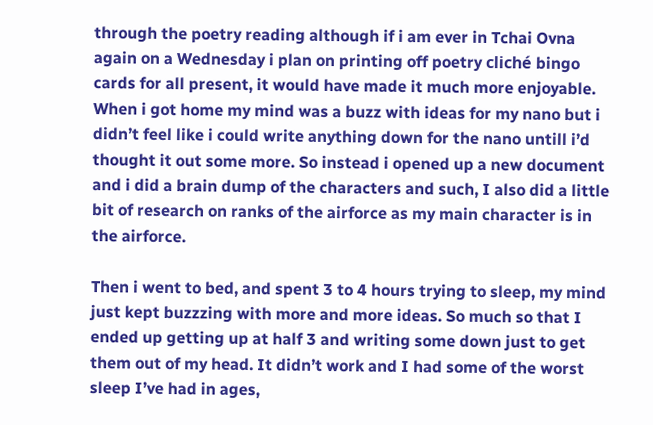through the poetry reading although if i am ever in Tchai Ovna again on a Wednesday i plan on printing off poetry cliché bingo cards for all present, it would have made it much more enjoyable.
When i got home my mind was a buzz with ideas for my nano but i didn’t feel like i could write anything down for the nano untill i’d thought it out some more. So instead i opened up a new document and i did a brain dump of the characters and such, I also did a little bit of research on ranks of the airforce as my main character is in the airforce.

Then i went to bed, and spent 3 to 4 hours trying to sleep, my mind just kept buzzzing with more and more ideas. So much so that I ended up getting up at half 3 and writing some down just to get them out of my head. It didn’t work and I had some of the worst sleep I’ve had in ages,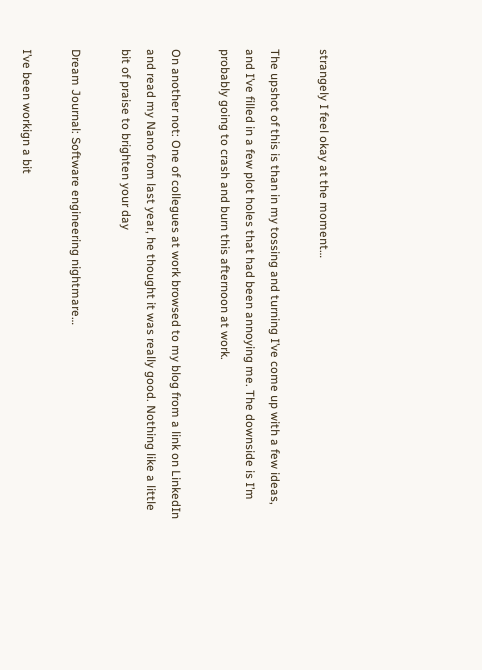strangely I feel okay at the moment…

The upshot of this is than in my tossing and turning I’ve come up with a few ideas, and I’ve filled in a few plot holes that had been annoying me. The downside is I’m probably going to crash and burn this afternoon at work.

On another not: One of collegues at work browsed to my blog from a link on LinkedIn and read my Nano from last year, he thought it was really good. Nothing like a little bit of praise to brighten your day

Dream Journal: Software engineering nightmare…

I’ve been workign a bit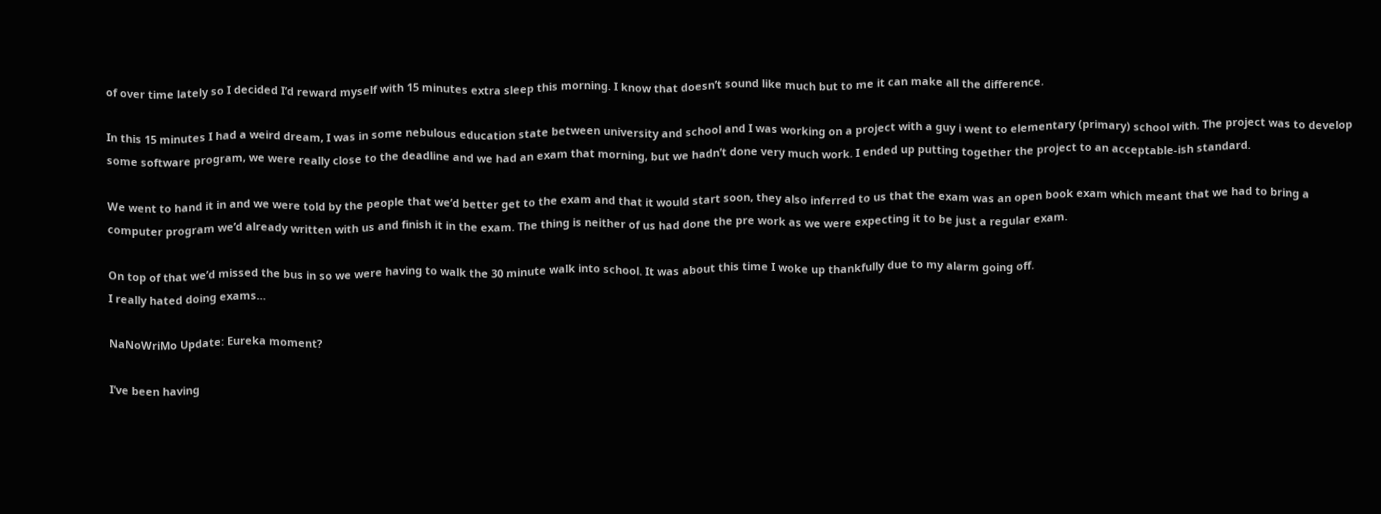of over time lately so I decided I’d reward myself with 15 minutes extra sleep this morning. I know that doesn’t sound like much but to me it can make all the difference.

In this 15 minutes I had a weird dream, I was in some nebulous education state between university and school and I was working on a project with a guy i went to elementary (primary) school with. The project was to develop some software program, we were really close to the deadline and we had an exam that morning, but we hadn’t done very much work. I ended up putting together the project to an acceptable-ish standard.

We went to hand it in and we were told by the people that we’d better get to the exam and that it would start soon, they also inferred to us that the exam was an open book exam which meant that we had to bring a computer program we’d already written with us and finish it in the exam. The thing is neither of us had done the pre work as we were expecting it to be just a regular exam.

On top of that we’d missed the bus in so we were having to walk the 30 minute walk into school. It was about this time I woke up thankfully due to my alarm going off.
I really hated doing exams…

NaNoWriMo Update: Eureka moment?

I’ve been having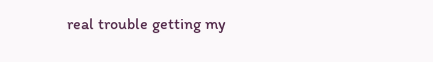real trouble getting my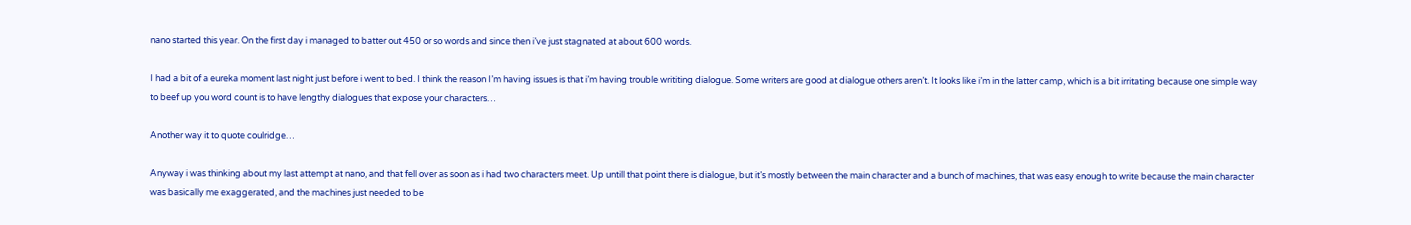nano started this year. On the first day i managed to batter out 450 or so words and since then i’ve just stagnated at about 600 words.

I had a bit of a eureka moment last night just before i went to bed. I think the reason I’m having issues is that i’m having trouble writiting dialogue. Some writers are good at dialogue others aren’t. It looks like i’m in the latter camp, which is a bit irritating because one simple way to beef up you word count is to have lengthy dialogues that expose your characters…

Another way it to quote coulridge…

Anyway i was thinking about my last attempt at nano, and that fell over as soon as i had two characters meet. Up untill that point there is dialogue, but it’s mostly between the main character and a bunch of machines, that was easy enough to write because the main character was basically me exaggerated, and the machines just needed to be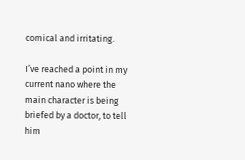comical and irritating.

I’ve reached a point in my current nano where the main character is being briefed by a doctor, to tell him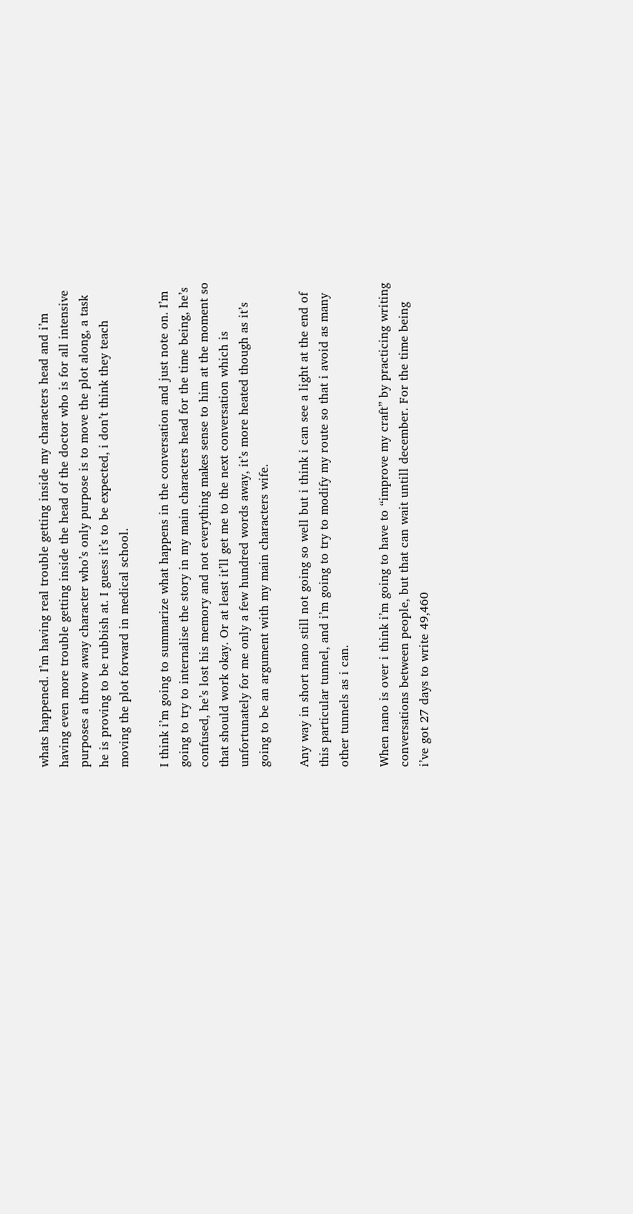whats happened. I’m having real trouble getting inside my characters head and i’m having even more trouble getting inside the head of the doctor who is for all intensive purposes a throw away character who’s only purpose is to move the plot along, a task he is proving to be rubbish at. I guess it’s to be expected, i don’t think they teach moving the plot forward in medical school.

I think i’m going to summarize what happens in the conversation and just note on. I’m going to try to internalise the story in my main characters head for the time being, he’s confused, he’s lost his memory and not everything makes sense to him at the moment so that should work okay. Or at least it’ll get me to the next conversation which is unfortunately for me only a few hundred words away, it’s more heated though as it’s going to be an argument with my main characters wife.

Any way in short nano still not going so well but i think i can see a light at the end of this particular tunnel, and i’m going to try to modify my route so that i avoid as many other tunnels as i can.

When nano is over i think i’m going to have to “improve my craft” by practicing writing conversations between people, but that can wait untill december. For the time being i’ve got 27 days to write 49,460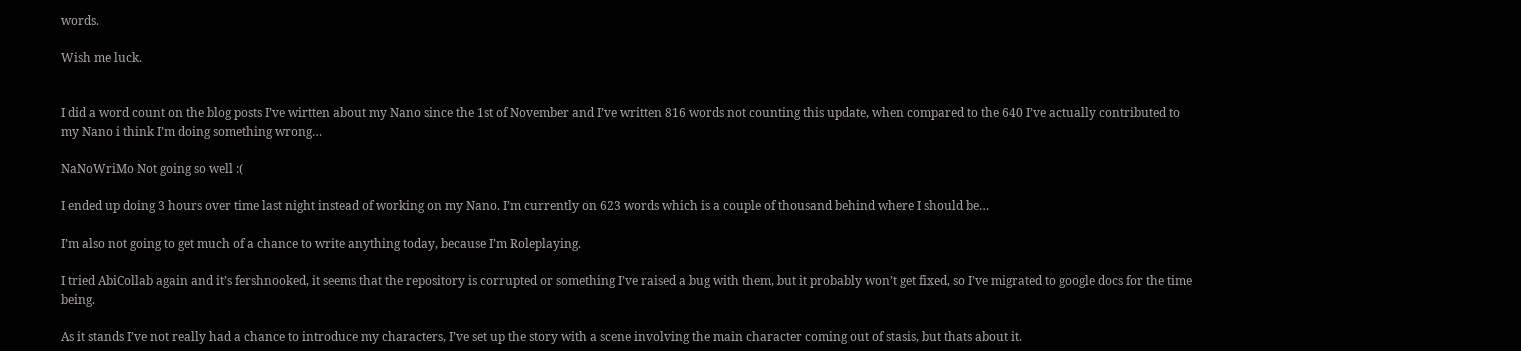words.

Wish me luck.


I did a word count on the blog posts I’ve wirtten about my Nano since the 1st of November and I’ve written 816 words not counting this update, when compared to the 640 I’ve actually contributed to my Nano i think I’m doing something wrong…

NaNoWriMo Not going so well :(

I ended up doing 3 hours over time last night instead of working on my Nano. I’m currently on 623 words which is a couple of thousand behind where I should be…

I’m also not going to get much of a chance to write anything today, because I’m Roleplaying.

I tried AbiCollab again and it’s fershnooked, it seems that the repository is corrupted or something I’ve raised a bug with them, but it probably won’t get fixed, so I’ve migrated to google docs for the time being.

As it stands I’ve not really had a chance to introduce my characters, I’ve set up the story with a scene involving the main character coming out of stasis, but thats about it.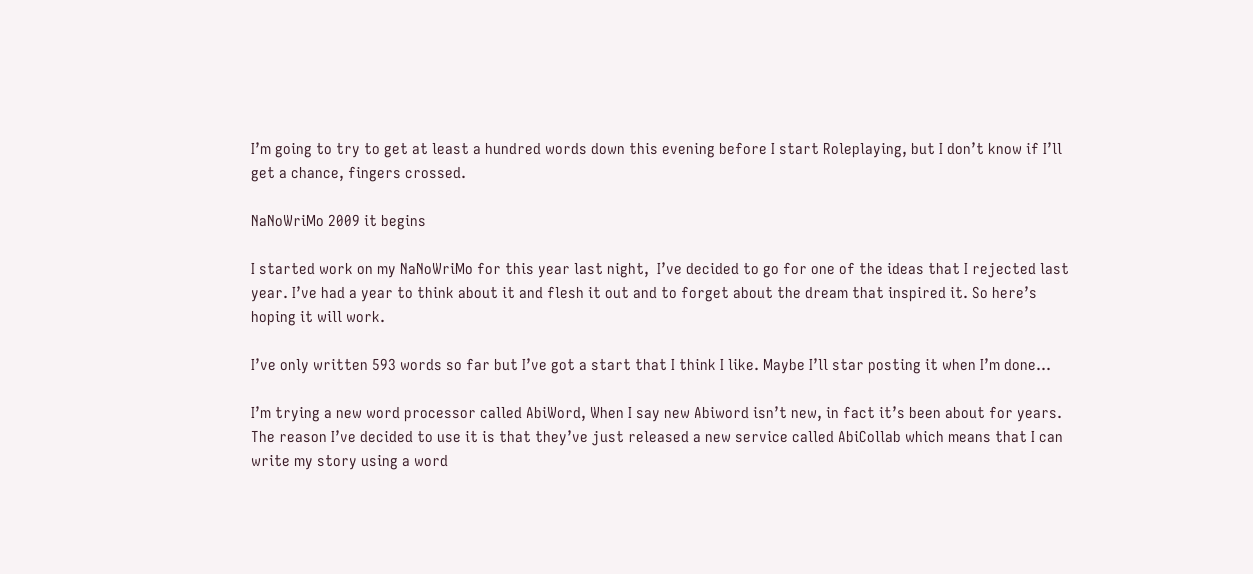I’m going to try to get at least a hundred words down this evening before I start Roleplaying, but I don’t know if I’ll get a chance, fingers crossed.

NaNoWriMo 2009 it begins

I started work on my NaNoWriMo for this year last night,  I’ve decided to go for one of the ideas that I rejected last year. I’ve had a year to think about it and flesh it out and to forget about the dream that inspired it. So here’s hoping it will work.

I’ve only written 593 words so far but I’ve got a start that I think I like. Maybe I’ll star posting it when I’m done…

I’m trying a new word processor called AbiWord, When I say new Abiword isn’t new, in fact it’s been about for years. The reason I’ve decided to use it is that they’ve just released a new service called AbiCollab which means that I can write my story using a word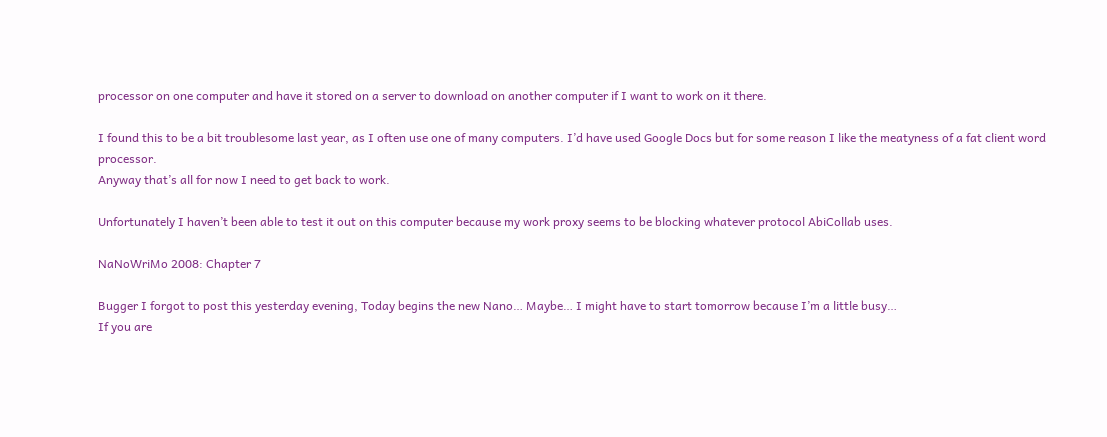processor on one computer and have it stored on a server to download on another computer if I want to work on it there.

I found this to be a bit troublesome last year, as I often use one of many computers. I’d have used Google Docs but for some reason I like the meatyness of a fat client word processor.
Anyway that’s all for now I need to get back to work.

Unfortunately I haven’t been able to test it out on this computer because my work proxy seems to be blocking whatever protocol AbiCollab uses.

NaNoWriMo 2008: Chapter 7

Bugger I forgot to post this yesterday evening, Today begins the new Nano… Maybe… I might have to start tomorrow because I’m a little busy…
If you are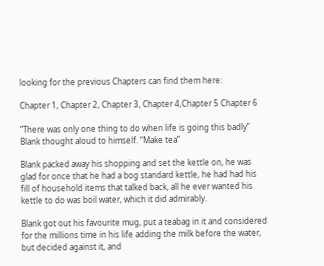looking for the previous Chapters can find them here:

Chapter 1, Chapter 2, Chapter 3, Chapter 4,Chapter 5 Chapter 6

“There was only one thing to do when life is going this badly” Blank thought aloud to himself. “Make tea”

Blank packed away his shopping and set the kettle on, he was glad for once that he had a bog standard kettle, he had had his fill of household items that talked back, all he ever wanted his kettle to do was boil water, which it did admirably.

Blank got out his favourite mug, put a teabag in it and considered for the millions time in his life adding the milk before the water, but decided against it, and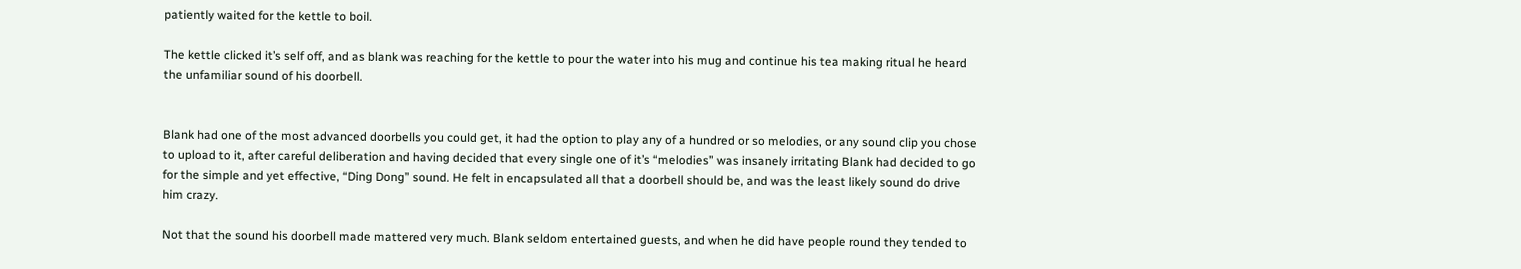patiently waited for the kettle to boil.

The kettle clicked it’s self off, and as blank was reaching for the kettle to pour the water into his mug and continue his tea making ritual he heard the unfamiliar sound of his doorbell.


Blank had one of the most advanced doorbells you could get, it had the option to play any of a hundred or so melodies, or any sound clip you chose to upload to it, after careful deliberation and having decided that every single one of it’s “melodies” was insanely irritating Blank had decided to go for the simple and yet effective, “Ding Dong” sound. He felt in encapsulated all that a doorbell should be, and was the least likely sound do drive him crazy.

Not that the sound his doorbell made mattered very much. Blank seldom entertained guests, and when he did have people round they tended to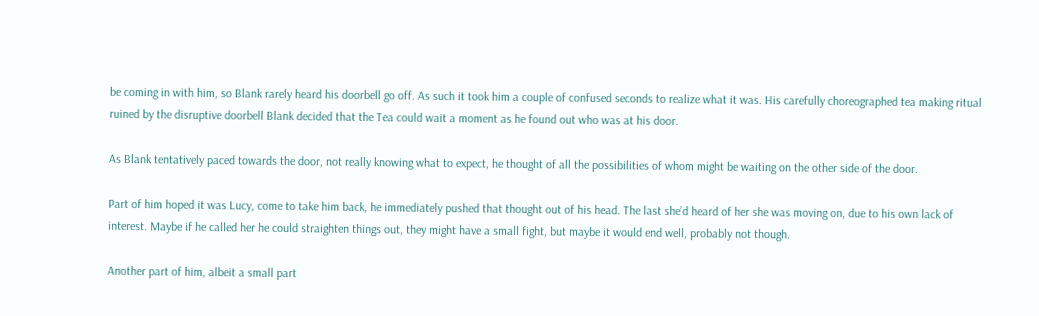be coming in with him, so Blank rarely heard his doorbell go off. As such it took him a couple of confused seconds to realize what it was. His carefully choreographed tea making ritual ruined by the disruptive doorbell Blank decided that the Tea could wait a moment as he found out who was at his door.

As Blank tentatively paced towards the door, not really knowing what to expect, he thought of all the possibilities of whom might be waiting on the other side of the door.

Part of him hoped it was Lucy, come to take him back, he immediately pushed that thought out of his head. The last she’d heard of her she was moving on, due to his own lack of interest. Maybe if he called her he could straighten things out, they might have a small fight, but maybe it would end well, probably not though.

Another part of him, albeit a small part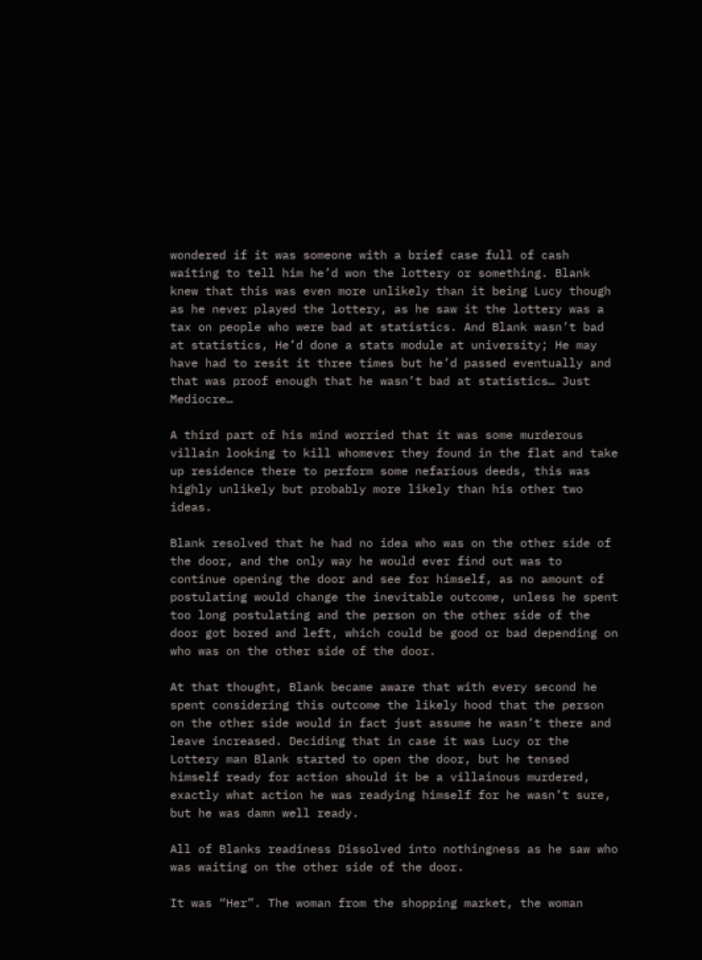wondered if it was someone with a brief case full of cash waiting to tell him he’d won the lottery or something. Blank knew that this was even more unlikely than it being Lucy though as he never played the lottery, as he saw it the lottery was a tax on people who were bad at statistics. And Blank wasn’t bad at statistics, He’d done a stats module at university; He may have had to resit it three times but he’d passed eventually and that was proof enough that he wasn’t bad at statistics… Just Mediocre…

A third part of his mind worried that it was some murderous villain looking to kill whomever they found in the flat and take up residence there to perform some nefarious deeds, this was highly unlikely but probably more likely than his other two ideas.

Blank resolved that he had no idea who was on the other side of the door, and the only way he would ever find out was to continue opening the door and see for himself, as no amount of postulating would change the inevitable outcome, unless he spent too long postulating and the person on the other side of the door got bored and left, which could be good or bad depending on who was on the other side of the door.

At that thought, Blank became aware that with every second he spent considering this outcome the likely hood that the person on the other side would in fact just assume he wasn’t there and leave increased. Deciding that in case it was Lucy or the Lottery man Blank started to open the door, but he tensed himself ready for action should it be a villainous murdered, exactly what action he was readying himself for he wasn’t sure, but he was damn well ready.

All of Blanks readiness Dissolved into nothingness as he saw who was waiting on the other side of the door.

It was “Her”. The woman from the shopping market, the woman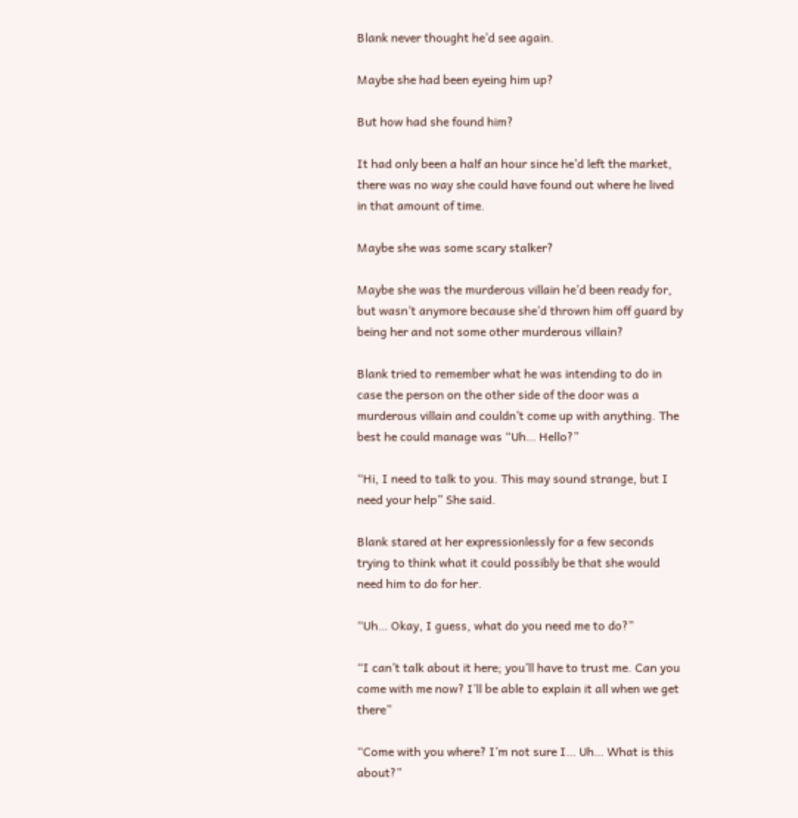Blank never thought he’d see again.

Maybe she had been eyeing him up?

But how had she found him?

It had only been a half an hour since he’d left the market, there was no way she could have found out where he lived in that amount of time.

Maybe she was some scary stalker?

Maybe she was the murderous villain he’d been ready for, but wasn’t anymore because she’d thrown him off guard by being her and not some other murderous villain?

Blank tried to remember what he was intending to do in case the person on the other side of the door was a murderous villain and couldn’t come up with anything. The best he could manage was “Uh… Hello?”

“Hi, I need to talk to you. This may sound strange, but I need your help” She said.

Blank stared at her expressionlessly for a few seconds trying to think what it could possibly be that she would need him to do for her.

“Uh… Okay, I guess, what do you need me to do?”

“I can’t talk about it here; you’ll have to trust me. Can you come with me now? I’ll be able to explain it all when we get there”

“Come with you where? I’m not sure I… Uh… What is this about?”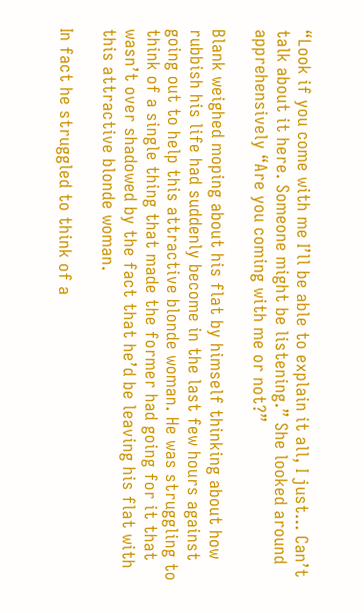“Look if you come with me I’ll be able to explain it all, I just… Can’t talk about it here. Someone might be listening.” She looked around apprehensively “Are you coming with me or not?”

Blank weighed moping about his flat by himself thinking about how rubbish his life had suddenly become in the last few hours against going out to help this attractive blonde woman. He was struggling to think of a single thing that made the former had going for it that wasn’t over shadowed by the fact that he’d be leaving his flat with this attractive blonde woman.

In fact he struggled to think of a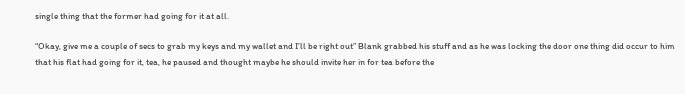single thing that the former had going for it at all.

“Okay, give me a couple of secs to grab my keys and my wallet and I’ll be right out” Blank grabbed his stuff and as he was locking the door one thing did occur to him that his flat had going for it, tea, he paused and thought maybe he should invite her in for tea before the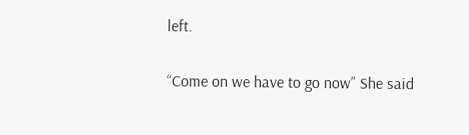left.

“Come on we have to go now” She said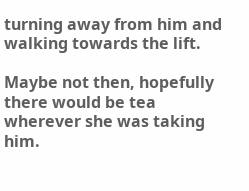turning away from him and walking towards the lift.

Maybe not then, hopefully there would be tea wherever she was taking him.